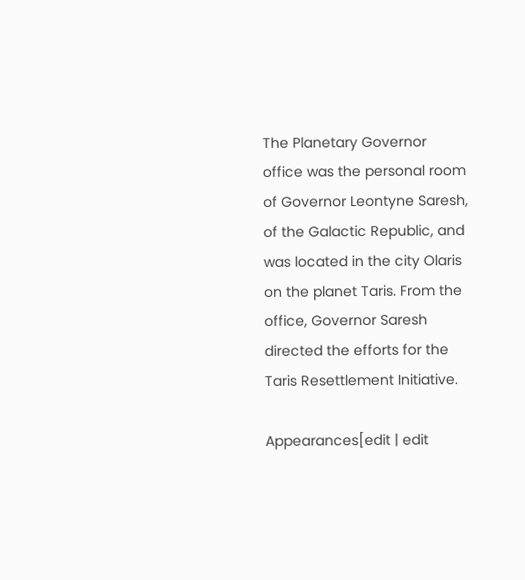The Planetary Governor office was the personal room of Governor Leontyne Saresh, of the Galactic Republic, and was located in the city Olaris on the planet Taris. From the office, Governor Saresh directed the efforts for the Taris Resettlement Initiative.

Appearances[edit | edit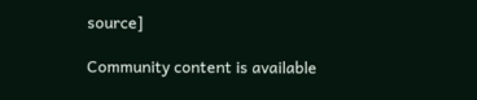source]

Community content is available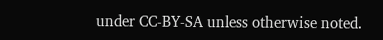under CC-BY-SA unless otherwise noted.